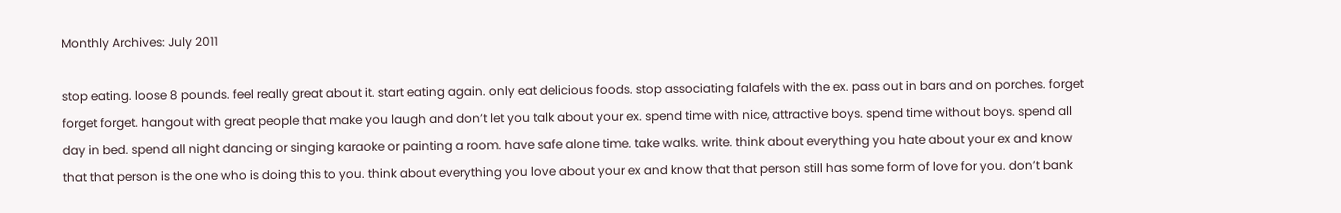Monthly Archives: July 2011

stop eating. loose 8 pounds. feel really great about it. start eating again. only eat delicious foods. stop associating falafels with the ex. pass out in bars and on porches. forget forget forget. hangout with great people that make you laugh and don’t let you talk about your ex. spend time with nice, attractive boys. spend time without boys. spend all day in bed. spend all night dancing or singing karaoke or painting a room. have safe alone time. take walks. write. think about everything you hate about your ex and know that that person is the one who is doing this to you. think about everything you love about your ex and know that that person still has some form of love for you. don’t bank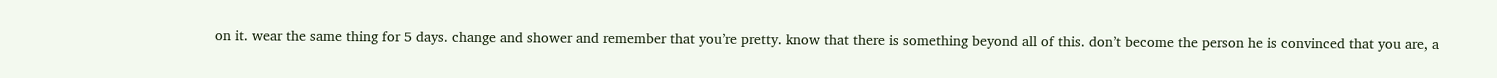on it. wear the same thing for 5 days. change and shower and remember that you’re pretty. know that there is something beyond all of this. don’t become the person he is convinced that you are, a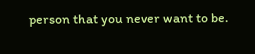person that you never want to be.